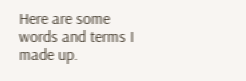Here are some words and terms I made up.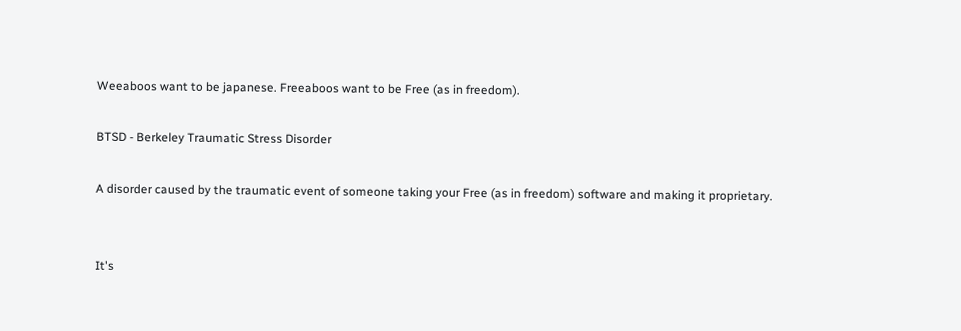Weeaboos want to be japanese. Freeaboos want to be Free (as in freedom).

BTSD - Berkeley Traumatic Stress Disorder

A disorder caused by the traumatic event of someone taking your Free (as in freedom) software and making it proprietary.


It's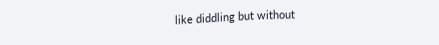like diddling but without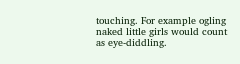touching. For example ogling naked little girls would count as eye-diddling.